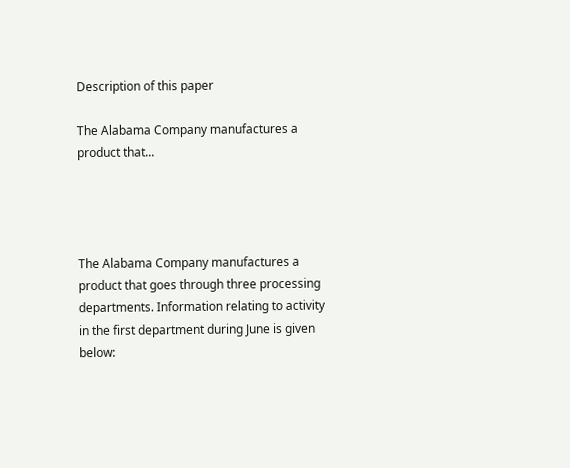Description of this paper

The Alabama Company manufactures a product that...




The Alabama Company manufactures a product that goes through three processing departments. Information relating to activity in the first department during June is given below: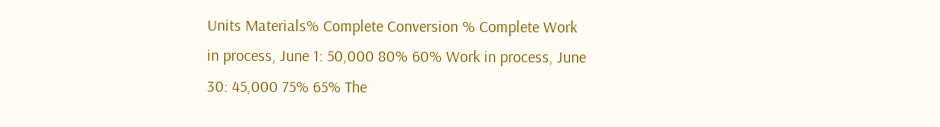Units Materials% Complete Conversion % Complete Work in process, June 1: 50,000 80% 60% Work in process, June 30: 45,000 75% 65% The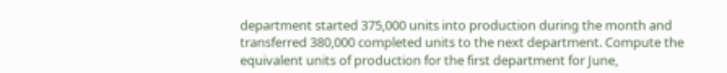department started 375,000 units into production during the month and transferred 380,000 completed units to the next department. Compute the equivalent units of production for the first department for June,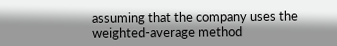assuming that the company uses the weighted-average method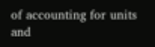of accounting for units and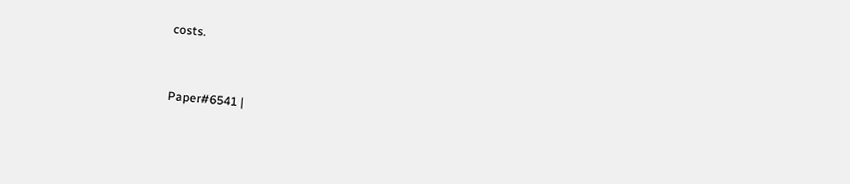costs.


Paper#6541 |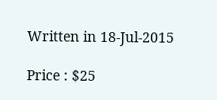Written in 18-Jul-2015

Price : $25